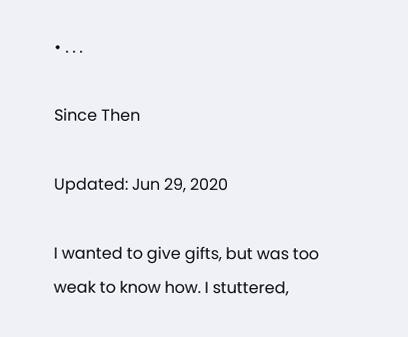• . . .

Since Then

Updated: Jun 29, 2020

I wanted to give gifts, but was too weak to know how. I stuttered,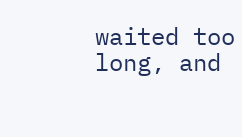waited too long, and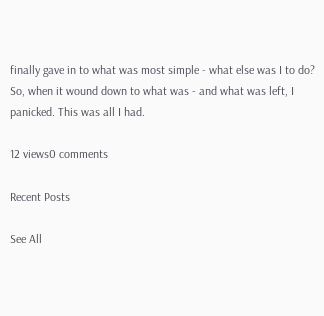finally gave in to what was most simple - what else was I to do? So, when it wound down to what was - and what was left, I panicked. This was all I had.

12 views0 comments

Recent Posts

See All